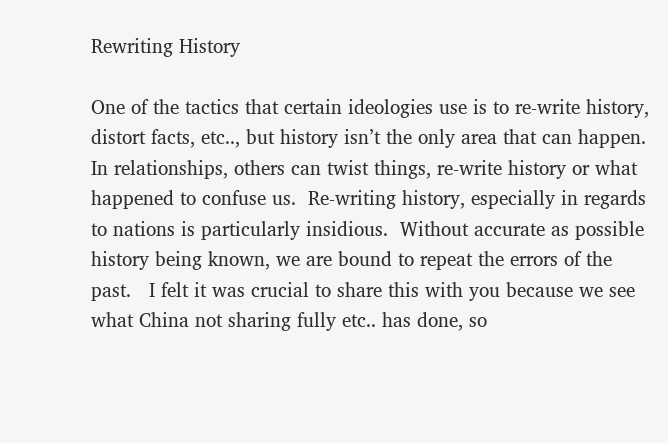Rewriting History

One of the tactics that certain ideologies use is to re-write history, distort facts, etc.., but history isn’t the only area that can happen.  In relationships, others can twist things, re-write history or what happened to confuse us.  Re-writing history, especially in regards to nations is particularly insidious.  Without accurate as possible history being known, we are bound to repeat the errors of the past.   I felt it was crucial to share this with you because we see what China not sharing fully etc.. has done, so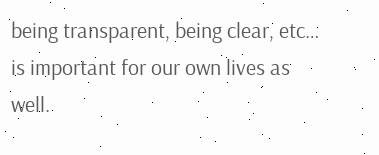being transparent, being clear, etc… is important for our own lives as well.